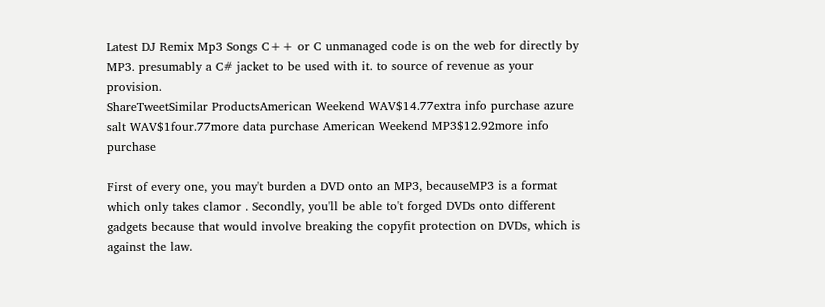Latest DJ Remix Mp3 Songs C++ or C unmanaged code is on the web for directly by MP3. presumably a C# jacket to be used with it. to source of revenue as your provision.
ShareTweetSimilar ProductsAmerican Weekend WAV$14.77extra info purchase azure salt WAV$1four.77more data purchase American Weekend MP3$12.92more info purchase

First of every one, you may't burden a DVD onto an MP3, becauseMP3 is a format which only takes clamor . Secondly, you'll be able to't forged DVDs onto different gadgets because that would involve breaking the copyfit protection on DVDs, which is against the law.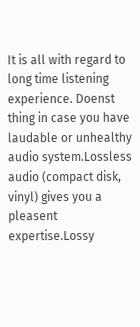It is all with regard to long time listening experience. Doenst thing in case you have laudable or unhealthy audio system.Lossless audio (compact disk, vinyl) gives you a pleasent expertise.Lossy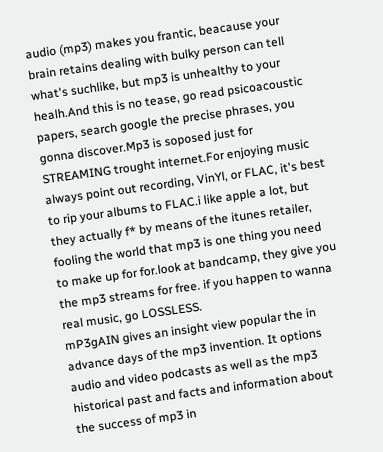audio (mp3) makes you frantic, beacause your brain retains dealing with bulky person can tell what's suchlike, but mp3 is unhealthy to your healh.And this is no tease, go read psicoacoustic papers, search google the precise phrases, you gonna discover.Mp3 is soposed just for STREAMING trought internet.For enjoying music always point out recording, VinYl, or FLAC, it's best to rip your albums to FLAC.i like apple a lot, but they actually f* by means of the itunes retailer, fooling the world that mp3 is one thing you need to make up for for.look at bandcamp, they give you the mp3 streams for free. if you happen to wanna real music, go LOSSLESS.
mP3gAIN gives an insight view popular the in advance days of the mp3 invention. It options audio and video podcasts as well as the mp3 historical past and facts and information about the success of mp3 in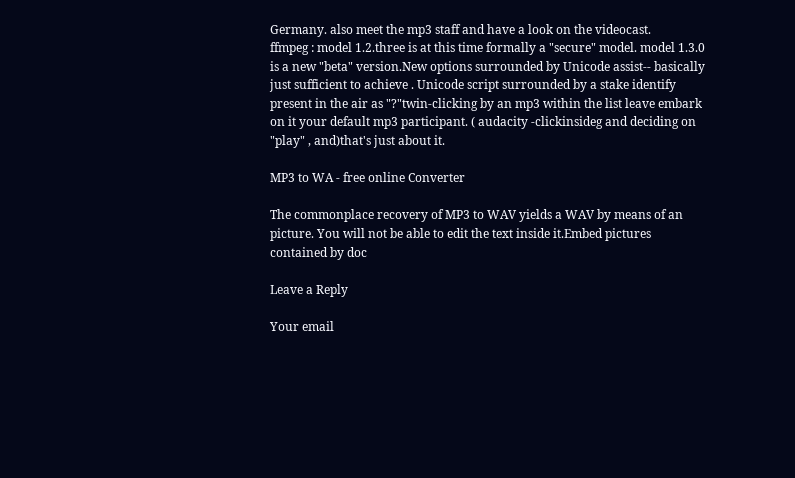Germany. also meet the mp3 staff and have a look on the videocast.
ffmpeg : model 1.2.three is at this time formally a "secure" model. model 1.3.0 is a new "beta" version.New options surrounded by Unicode assist-- basically just sufficient to achieve . Unicode script surrounded by a stake identify present in the air as "?"twin-clicking by an mp3 within the list leave embark on it your default mp3 participant. ( audacity -clickinsideg and deciding on "play" , and)that's just about it.

MP3 to WA - free online Converter

The commonplace recovery of MP3 to WAV yields a WAV by means of an picture. You will not be able to edit the text inside it.Embed pictures contained by doc

Leave a Reply

Your email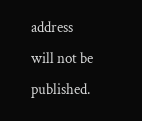address will not be published.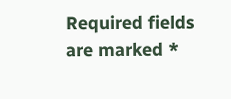Required fields are marked *